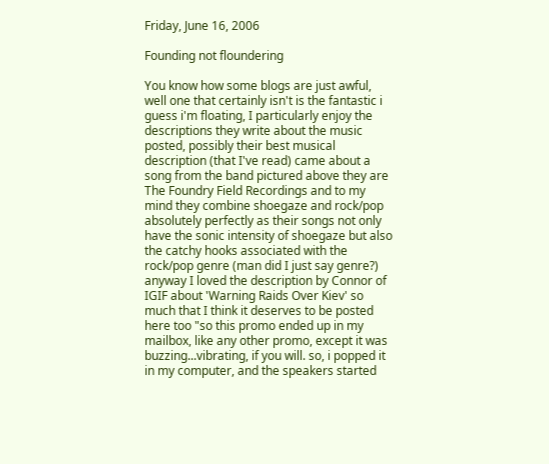Friday, June 16, 2006

Founding not floundering

You know how some blogs are just awful, well one that certainly isn't is the fantastic i guess i'm floating, I particularly enjoy the descriptions they write about the music posted, possibly their best musical description (that I've read) came about a song from the band pictured above they are The Foundry Field Recordings and to my mind they combine shoegaze and rock/pop absolutely perfectly as their songs not only have the sonic intensity of shoegaze but also the catchy hooks associated with the rock/pop genre (man did I just say genre?) anyway I loved the description by Connor of IGIF about 'Warning Raids Over Kiev' so much that I think it deserves to be posted here too "so this promo ended up in my mailbox, like any other promo, except it was buzzing...vibrating, if you will. so, i popped it in my computer, and the speakers started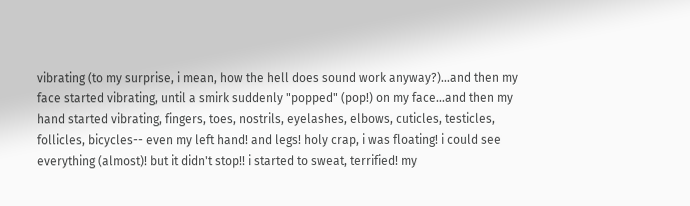vibrating (to my surprise, i mean, how the hell does sound work anyway?)...and then my face started vibrating, until a smirk suddenly "popped" (pop!) on my face...and then my hand started vibrating, fingers, toes, nostrils, eyelashes, elbows, cuticles, testicles, follicles, bicycles-- even my left hand! and legs! holy crap, i was floating! i could see everything (almost)! but it didn't stop!! i started to sweat, terrified! my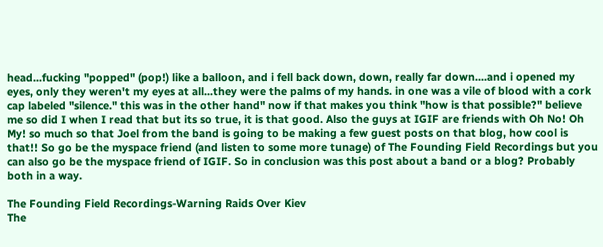head...fucking "popped" (pop!) like a balloon, and i fell back down, down, really far down....and i opened my eyes, only they weren't my eyes at all...they were the palms of my hands. in one was a vile of blood with a cork cap labeled "silence." this was in the other hand" now if that makes you think "how is that possible?" believe me so did I when I read that but its so true, it is that good. Also the guys at IGIF are friends with Oh No! Oh My! so much so that Joel from the band is going to be making a few guest posts on that blog, how cool is that!! So go be the myspace friend (and listen to some more tunage) of The Founding Field Recordings but you can also go be the myspace friend of IGIF. So in conclusion was this post about a band or a blog? Probably both in a way.

The Founding Field Recordings-Warning Raids Over Kiev
The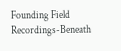Founding Field Recordings-Beneath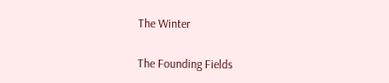The Winter

The Founding Fields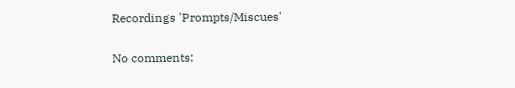Recordings 'Prompts/Miscues'

No comments: